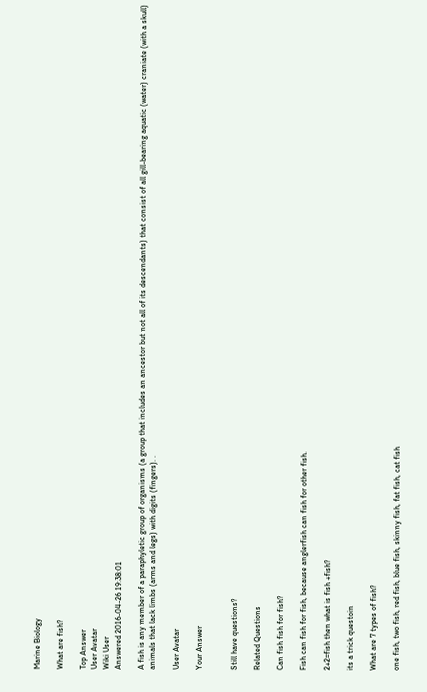Marine Biology

What are fish?

Top Answer
User Avatar
Wiki User
Answered 2016-04-26 19:38:01

A fish is any member of a paraphyletic group of organisms (a group that includes an ancestor but not all of its descendants) that consist of all gill-bearing aquatic (water) craniate (with a skull) animals that lack limbs (arms and legs) with digits (fingers). .

User Avatar

Your Answer


Still have questions?

Related Questions

Can fish fish for fish?

Fish can fish for fish, because anglerfish can fish for other fish.

2+2=fish then what is fish +fish?

its a trick questoin

What are 7 types of fish?

one fish, two fish, red fish, blue fish, skinny fish, fat fish, cat fish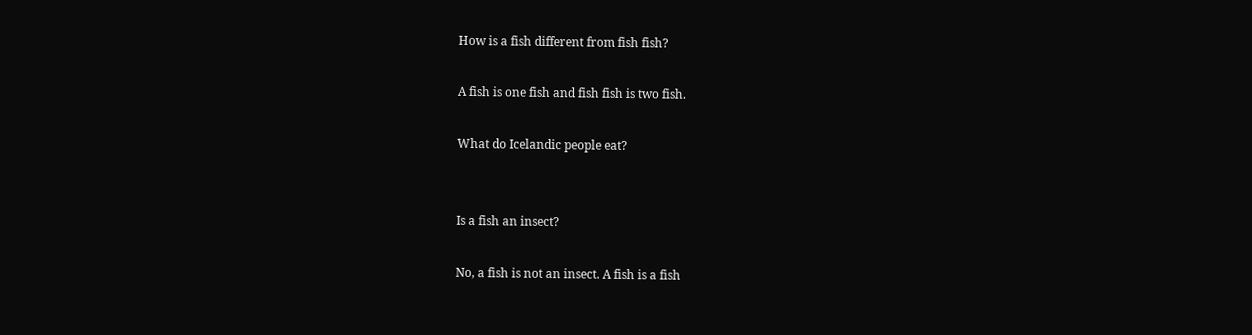How is a fish different from fish fish?

A fish is one fish and fish fish is two fish.

What do Icelandic people eat?


Is a fish an insect?

No, a fish is not an insect. A fish is a fish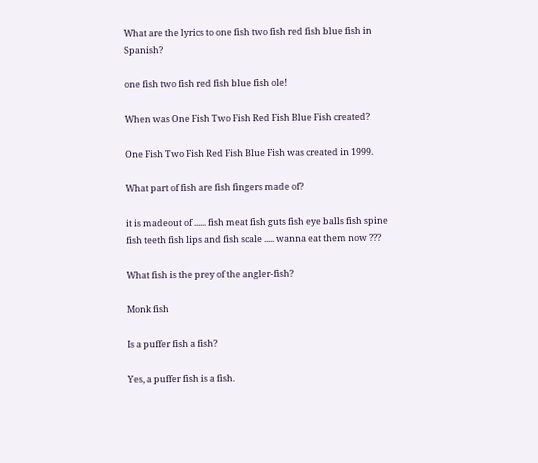What are the lyrics to one fish two fish red fish blue fish in Spanish?

one fish two fish red fish blue fish ole!

When was One Fish Two Fish Red Fish Blue Fish created?

One Fish Two Fish Red Fish Blue Fish was created in 1999.

What part of fish are fish fingers made of?

it is madeout of ...... fish meat fish guts fish eye balls fish spine fish teeth fish lips and fish scale ..... wanna eat them now ???

What fish is the prey of the angler-fish?

Monk fish

Is a puffer fish a fish?

Yes, a puffer fish is a fish.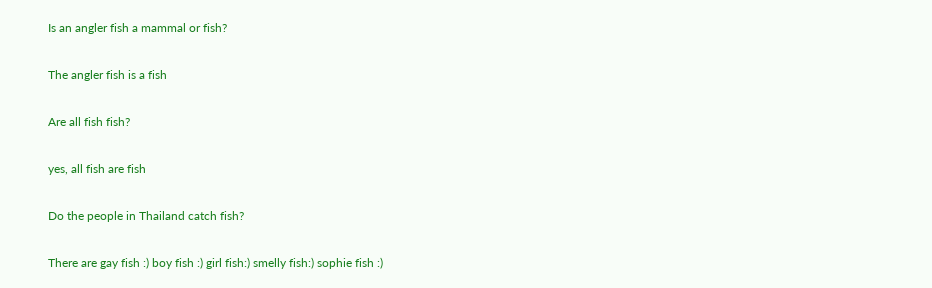Is an angler fish a mammal or fish?

The angler fish is a fish

Are all fish fish?

yes, all fish are fish

Do the people in Thailand catch fish?

There are gay fish :) boy fish :) girl fish:) smelly fish:) sophie fish :)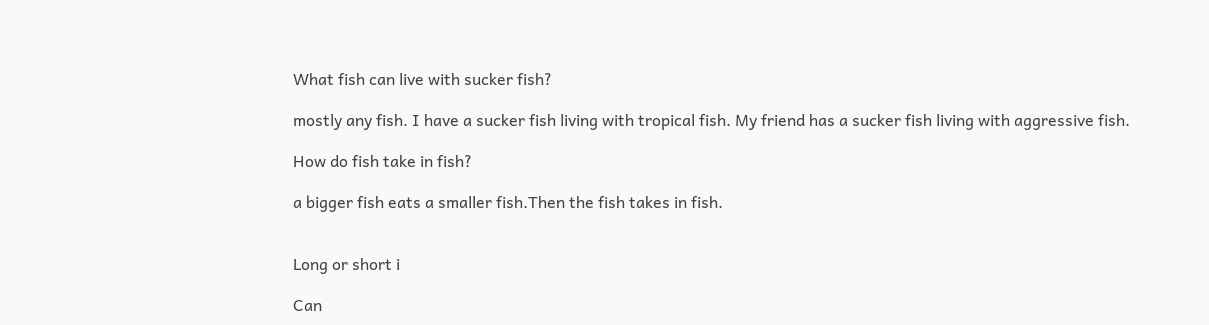What fish can live with sucker fish?

mostly any fish. I have a sucker fish living with tropical fish. My friend has a sucker fish living with aggressive fish.

How do fish take in fish?

a bigger fish eats a smaller fish.Then the fish takes in fish.


Long or short i

Can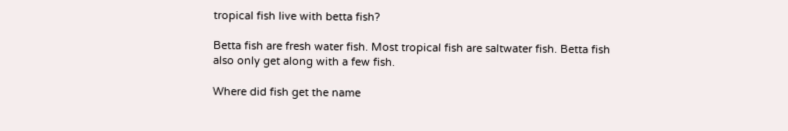tropical fish live with betta fish?

Betta fish are fresh water fish. Most tropical fish are saltwater fish. Betta fish also only get along with a few fish.

Where did fish get the name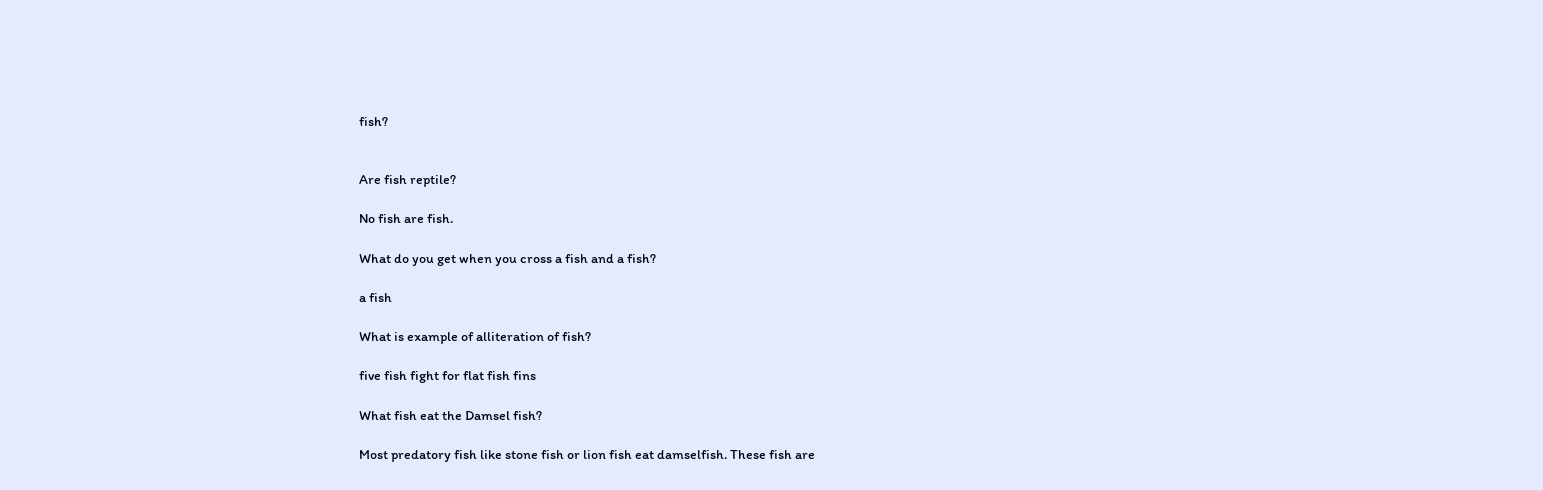fish?


Are fish reptile?

No fish are fish.

What do you get when you cross a fish and a fish?

a fish

What is example of alliteration of fish?

five fish fight for flat fish fins

What fish eat the Damsel fish?

Most predatory fish like stone fish or lion fish eat damselfish. These fish are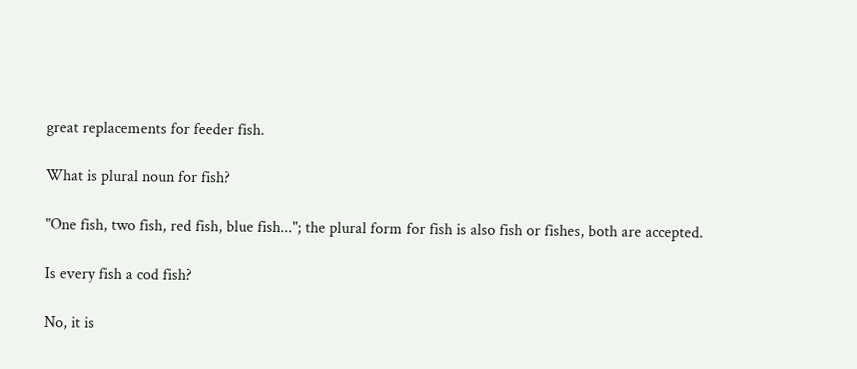great replacements for feeder fish.

What is plural noun for fish?

"One fish, two fish, red fish, blue fish..."; the plural form for fish is also fish or fishes, both are accepted.

Is every fish a cod fish?

No, it is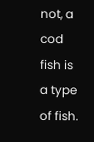not, a cod fish is a type of fish.